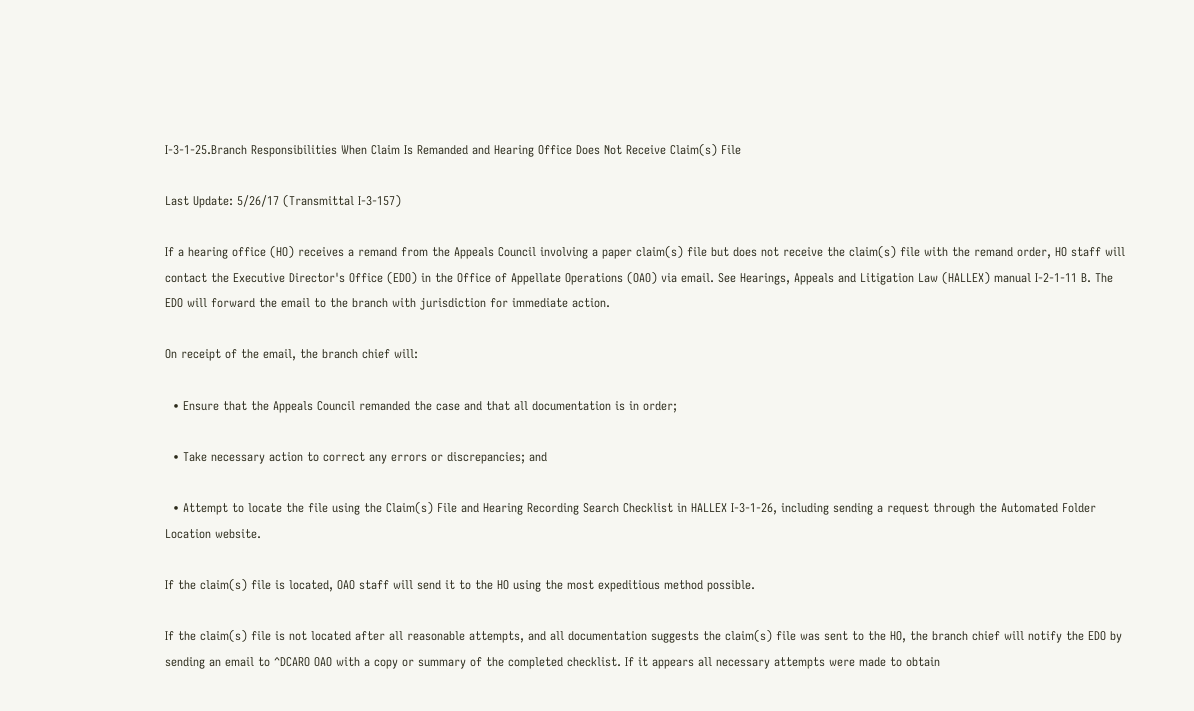I-3-1-25.Branch Responsibilities When Claim Is Remanded and Hearing Office Does Not Receive Claim(s) File

Last Update: 5/26/17 (Transmittal I-3-157)

If a hearing office (HO) receives a remand from the Appeals Council involving a paper claim(s) file but does not receive the claim(s) file with the remand order, HO staff will contact the Executive Director's Office (EDO) in the Office of Appellate Operations (OAO) via email. See Hearings, Appeals and Litigation Law (HALLEX) manual I-2-1-11 B. The EDO will forward the email to the branch with jurisdiction for immediate action.

On receipt of the email, the branch chief will:

  • Ensure that the Appeals Council remanded the case and that all documentation is in order;

  • Take necessary action to correct any errors or discrepancies; and

  • Attempt to locate the file using the Claim(s) File and Hearing Recording Search Checklist in HALLEX I-3-1-26, including sending a request through the Automated Folder Location website.

If the claim(s) file is located, OAO staff will send it to the HO using the most expeditious method possible.

If the claim(s) file is not located after all reasonable attempts, and all documentation suggests the claim(s) file was sent to the HO, the branch chief will notify the EDO by sending an email to ^DCARO OAO with a copy or summary of the completed checklist. If it appears all necessary attempts were made to obtain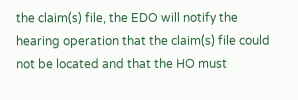the claim(s) file, the EDO will notify the hearing operation that the claim(s) file could not be located and that the HO must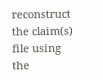reconstruct the claim(s) file using the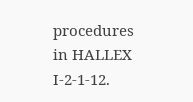procedures in HALLEX I-2-1-12.